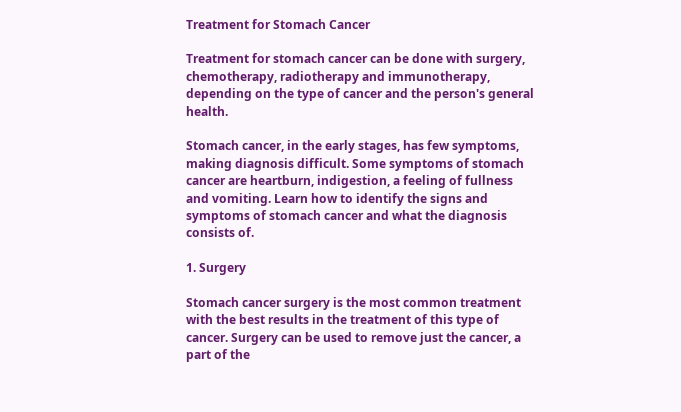Treatment for Stomach Cancer

Treatment for stomach cancer can be done with surgery, chemotherapy, radiotherapy and immunotherapy, depending on the type of cancer and the person's general health.

Stomach cancer, in the early stages, has few symptoms, making diagnosis difficult. Some symptoms of stomach cancer are heartburn, indigestion, a feeling of fullness and vomiting. Learn how to identify the signs and symptoms of stomach cancer and what the diagnosis consists of.

1. Surgery

Stomach cancer surgery is the most common treatment with the best results in the treatment of this type of cancer. Surgery can be used to remove just the cancer, a part of the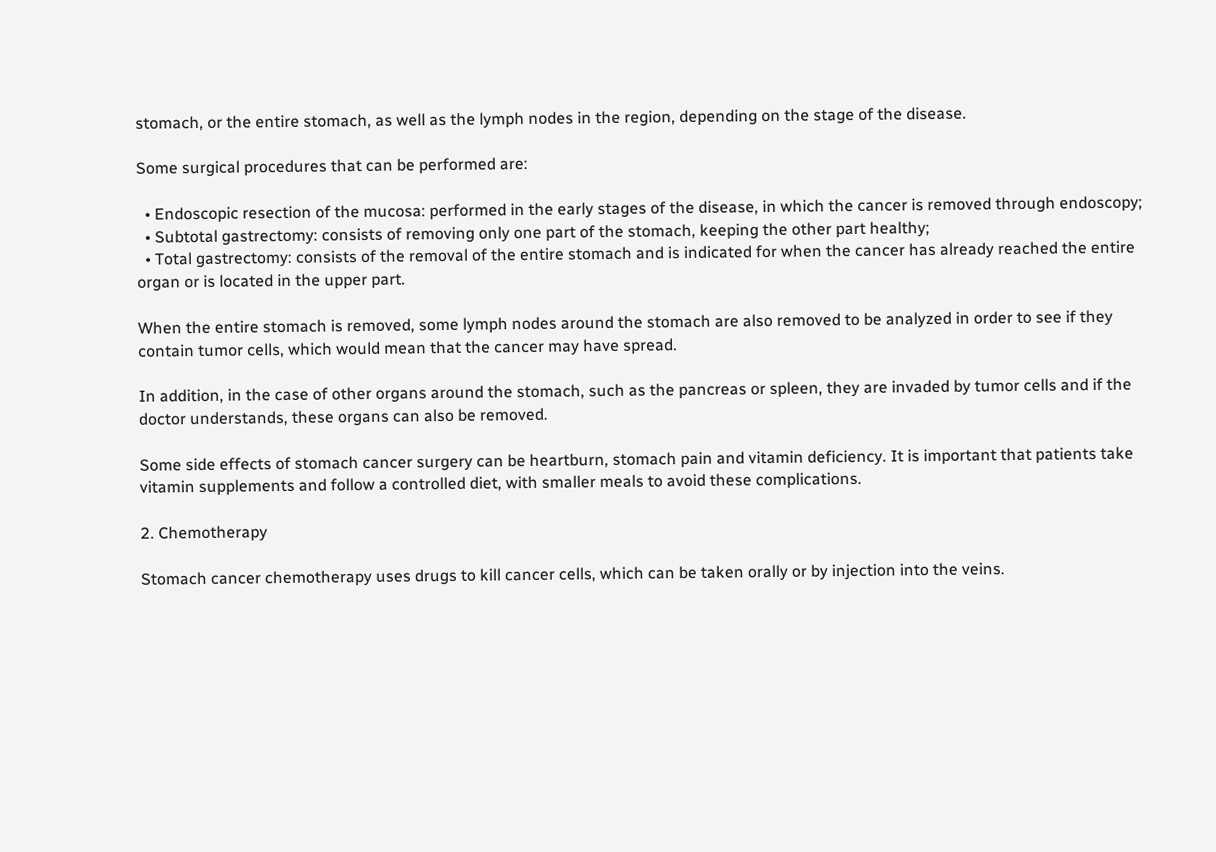stomach, or the entire stomach, as well as the lymph nodes in the region, depending on the stage of the disease.

Some surgical procedures that can be performed are:

  • Endoscopic resection of the mucosa: performed in the early stages of the disease, in which the cancer is removed through endoscopy;
  • Subtotal gastrectomy: consists of removing only one part of the stomach, keeping the other part healthy;
  • Total gastrectomy: consists of the removal of the entire stomach and is indicated for when the cancer has already reached the entire organ or is located in the upper part.

When the entire stomach is removed, some lymph nodes around the stomach are also removed to be analyzed in order to see if they contain tumor cells, which would mean that the cancer may have spread.

In addition, in the case of other organs around the stomach, such as the pancreas or spleen, they are invaded by tumor cells and if the doctor understands, these organs can also be removed.

Some side effects of stomach cancer surgery can be heartburn, stomach pain and vitamin deficiency. It is important that patients take vitamin supplements and follow a controlled diet, with smaller meals to avoid these complications.

2. Chemotherapy

Stomach cancer chemotherapy uses drugs to kill cancer cells, which can be taken orally or by injection into the veins.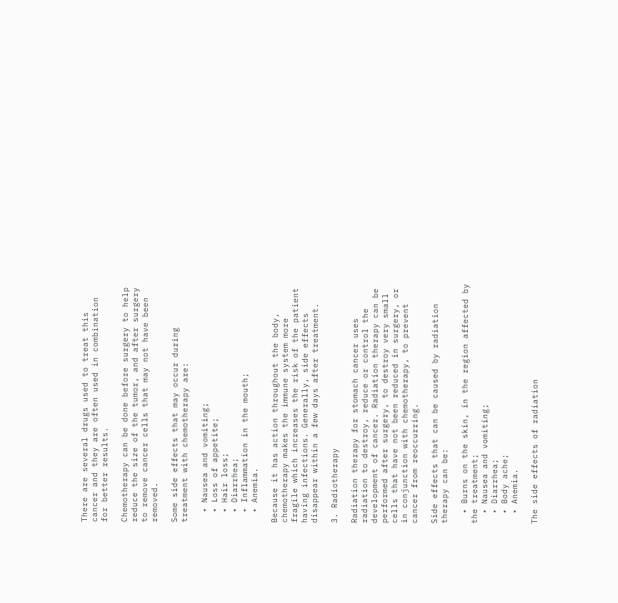There are several drugs used to treat this cancer and they are often used in combination for better results.

Chemotherapy can be done before surgery to help reduce the size of the tumor, and after surgery to remove cancer cells that may not have been removed.

Some side effects that may occur during treatment with chemotherapy are:

  • Nausea and vomiting;
  • Loss of appetite;
  • Hair loss;
  • Diarrhea;
  • Inflammation in the mouth;
  • Anemia.

Because it has action throughout the body, chemotherapy makes the immune system more fragile which increases the risk of the patient having infections. Generally, side effects disappear within a few days after treatment.

3. Radiotherapy

Radiation therapy for stomach cancer uses radiation to destroy, reduce or control the development of cancer. Radiation therapy can be performed after surgery, to destroy very small cells that have not been reduced in surgery, or in conjunction with chemotherapy, to prevent cancer from reoccurring.

Side effects that can be caused by radiation therapy can be:

  • Burns on the skin, in the region affected by the treatment;
  • Nausea and vomiting;
  • Diarrhea;
  • Body ache;
  • Anemia.

The side effects of radiation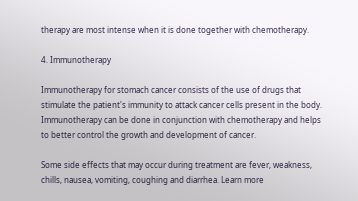therapy are most intense when it is done together with chemotherapy.

4. Immunotherapy

Immunotherapy for stomach cancer consists of the use of drugs that stimulate the patient's immunity to attack cancer cells present in the body. Immunotherapy can be done in conjunction with chemotherapy and helps to better control the growth and development of cancer.

Some side effects that may occur during treatment are fever, weakness, chills, nausea, vomiting, coughing and diarrhea. Learn more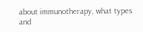about immunotherapy, what types and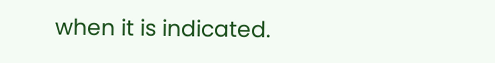when it is indicated.